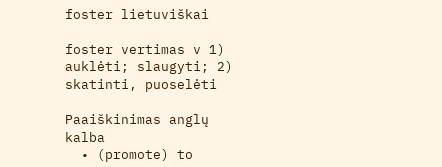foster lietuviškai

foster vertimas v 1) auklėti; slaugyti; 2) skatinti, puoselėti

Paaiškinimas anglų kalba
  • (promote) to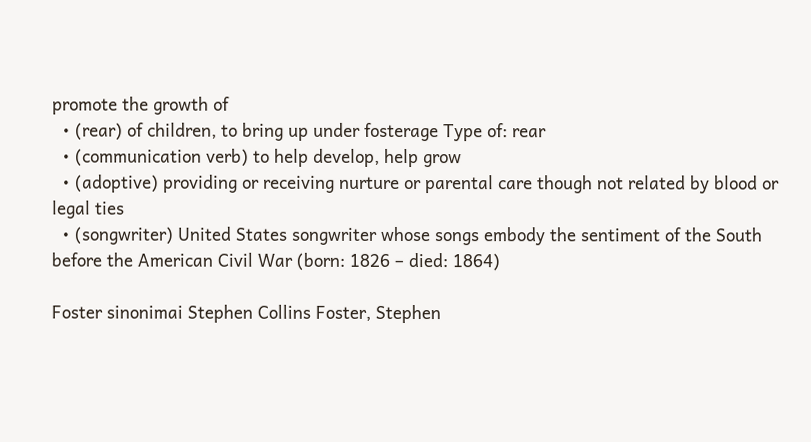promote the growth of
  • (rear) of children, to bring up under fosterage Type of: rear
  • (communication verb) to help develop, help grow
  • (adoptive) providing or receiving nurture or parental care though not related by blood or legal ties
  • (songwriter) United States songwriter whose songs embody the sentiment of the South before the American Civil War (born: 1826 – died: 1864)

Foster sinonimai Stephen Collins Foster, Stephen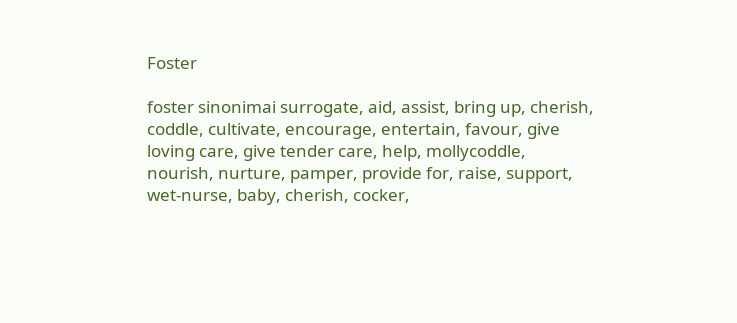Foster

foster sinonimai surrogate, aid, assist, bring up, cherish, coddle, cultivate, encourage, entertain, favour, give loving care, give tender care, help, mollycoddle, nourish, nurture, pamper, provide for, raise, support, wet-nurse, baby, cherish, cocker,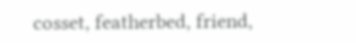cosset, featherbed, friend,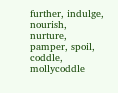further, indulge, nourish, nurture, pamper, spoil, coddle, mollycoddle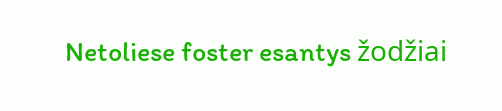Netoliese foster esantys žodžiai